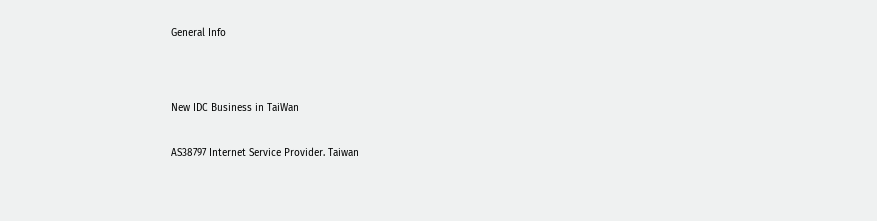General Info




New IDC Business in TaiWan


AS38797 Internet Service Provider. Taiwan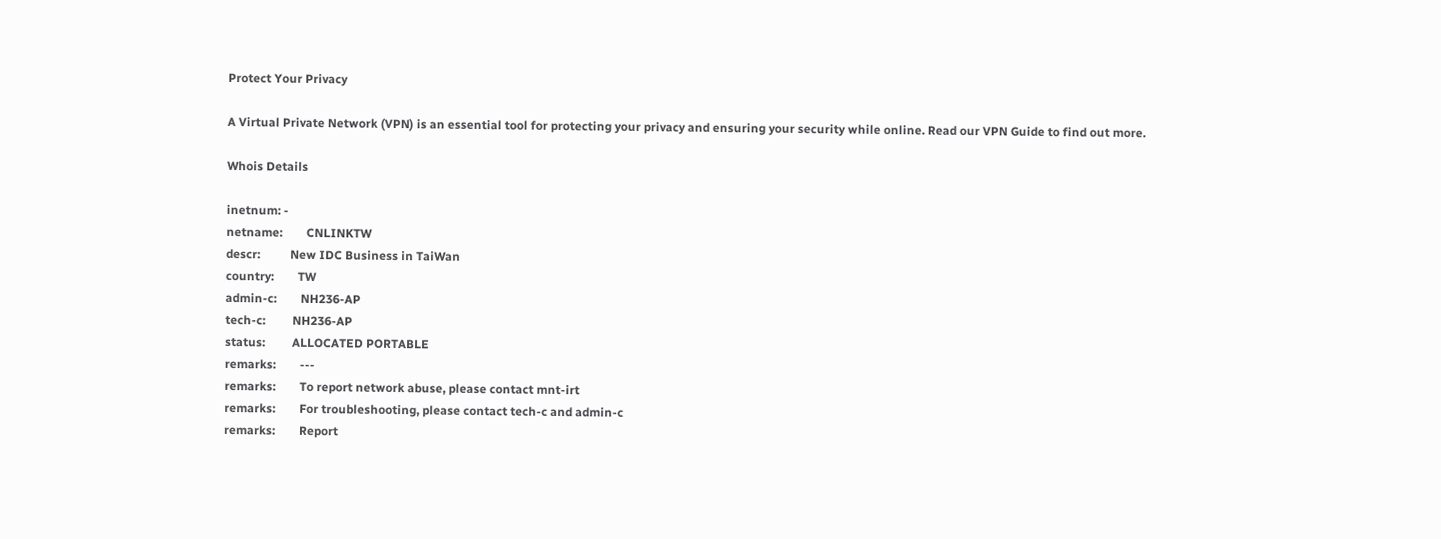Protect Your Privacy

A Virtual Private Network (VPN) is an essential tool for protecting your privacy and ensuring your security while online. Read our VPN Guide to find out more.

Whois Details

inetnum: -
netname:        CNLINKTW
descr:          New IDC Business in TaiWan
country:        TW
admin-c:        NH236-AP
tech-c:         NH236-AP
status:         ALLOCATED PORTABLE
remarks:        ---
remarks:        To report network abuse, please contact mnt-irt
remarks:        For troubleshooting, please contact tech-c and admin-c
remarks:        Report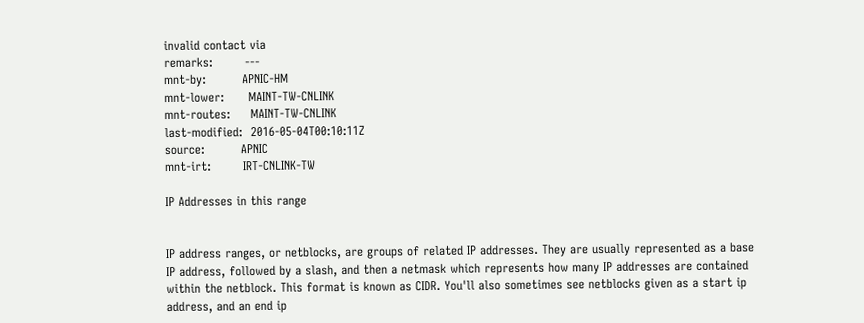invalid contact via
remarks:        ---
mnt-by:         APNIC-HM
mnt-lower:      MAINT-TW-CNLINK
mnt-routes:     MAINT-TW-CNLINK
last-modified:  2016-05-04T00:10:11Z
source:         APNIC
mnt-irt:        IRT-CNLINK-TW

IP Addresses in this range


IP address ranges, or netblocks, are groups of related IP addresses. They are usually represented as a base IP address, followed by a slash, and then a netmask which represents how many IP addresses are contained within the netblock. This format is known as CIDR. You'll also sometimes see netblocks given as a start ip address, and an end ip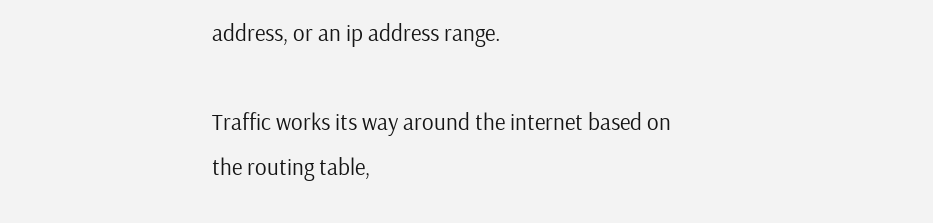address, or an ip address range.

Traffic works its way around the internet based on the routing table,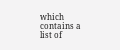which contains a list of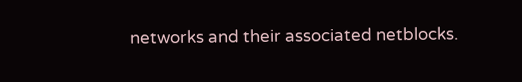networks and their associated netblocks.